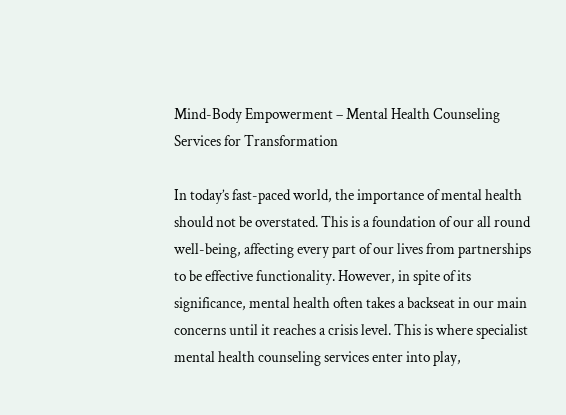Mind-Body Empowerment – Mental Health Counseling Services for Transformation

In today’s fast-paced world, the importance of mental health should not be overstated. This is a foundation of our all round well-being, affecting every part of our lives from partnerships to be effective functionality. However, in spite of its significance, mental health often takes a backseat in our main concerns until it reaches a crisis level. This is where specialist mental health counseling services enter into play,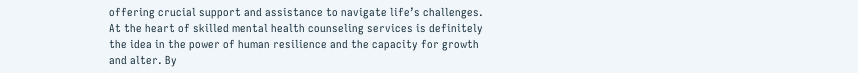offering crucial support and assistance to navigate life’s challenges. At the heart of skilled mental health counseling services is definitely the idea in the power of human resilience and the capacity for growth and alter. By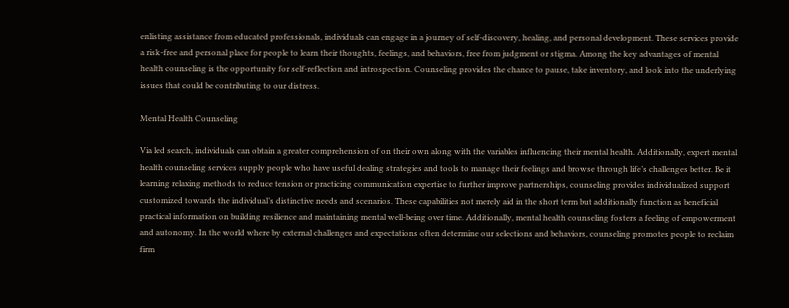enlisting assistance from educated professionals, individuals can engage in a journey of self-discovery, healing, and personal development. These services provide a risk-free and personal place for people to learn their thoughts, feelings, and behaviors, free from judgment or stigma. Among the key advantages of mental health counseling is the opportunity for self-reflection and introspection. Counseling provides the chance to pause, take inventory, and look into the underlying issues that could be contributing to our distress.

Mental Health Counseling

Via led search, individuals can obtain a greater comprehension of on their own along with the variables influencing their mental health. Additionally, expert mental health counseling services supply people who have useful dealing strategies and tools to manage their feelings and browse through life’s challenges better. Be it learning relaxing methods to reduce tension or practicing communication expertise to further improve partnerships, counseling provides individualized support customized towards the individual’s distinctive needs and scenarios. These capabilities not merely aid in the short term but additionally function as beneficial practical information on building resilience and maintaining mental well-being over time. Additionally, mental health counseling fosters a feeling of empowerment and autonomy. In the world where by external challenges and expectations often determine our selections and behaviors, counseling promotes people to reclaim firm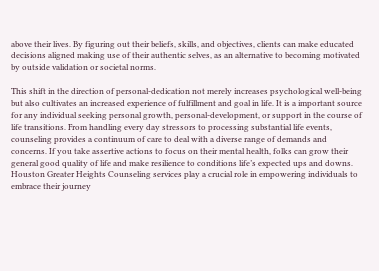above their lives. By figuring out their beliefs, skills, and objectives, clients can make educated decisions aligned making use of their authentic selves, as an alternative to becoming motivated by outside validation or societal norms.

This shift in the direction of personal-dedication not merely increases psychological well-being but also cultivates an increased experience of fulfillment and goal in life. It is a important source for any individual seeking personal growth, personal-development, or support in the course of life transitions. From handling every day stressors to processing substantial life events, counseling provides a continuum of care to deal with a diverse range of demands and concerns. If you take assertive actions to focus on their mental health, folks can grow their general good quality of life and make resilience to conditions life’s expected ups and downs. Houston Greater Heights Counseling services play a crucial role in empowering individuals to embrace their journey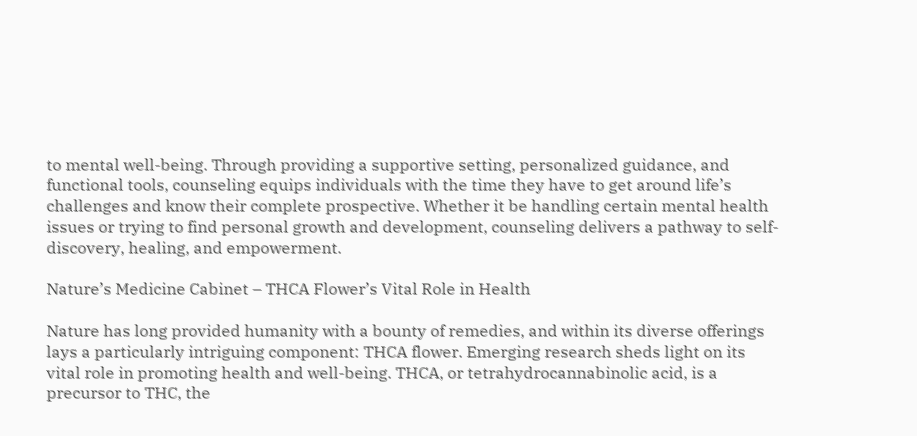to mental well-being. Through providing a supportive setting, personalized guidance, and functional tools, counseling equips individuals with the time they have to get around life’s challenges and know their complete prospective. Whether it be handling certain mental health issues or trying to find personal growth and development, counseling delivers a pathway to self-discovery, healing, and empowerment.

Nature’s Medicine Cabinet – THCA Flower’s Vital Role in Health

Nature has long provided humanity with a bounty of remedies, and within its diverse offerings lays a particularly intriguing component: THCA flower. Emerging research sheds light on its vital role in promoting health and well-being. THCA, or tetrahydrocannabinolic acid, is a precursor to THC, the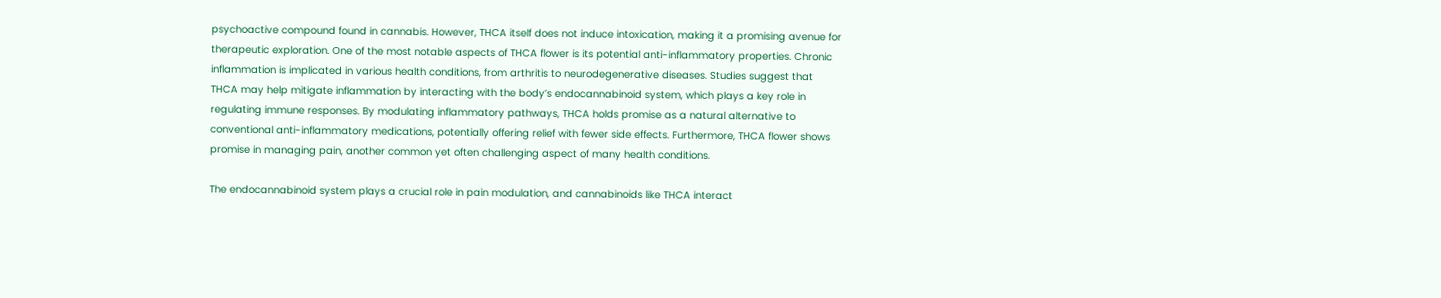psychoactive compound found in cannabis. However, THCA itself does not induce intoxication, making it a promising avenue for therapeutic exploration. One of the most notable aspects of THCA flower is its potential anti-inflammatory properties. Chronic inflammation is implicated in various health conditions, from arthritis to neurodegenerative diseases. Studies suggest that THCA may help mitigate inflammation by interacting with the body’s endocannabinoid system, which plays a key role in regulating immune responses. By modulating inflammatory pathways, THCA holds promise as a natural alternative to conventional anti-inflammatory medications, potentially offering relief with fewer side effects. Furthermore, THCA flower shows promise in managing pain, another common yet often challenging aspect of many health conditions.

The endocannabinoid system plays a crucial role in pain modulation, and cannabinoids like THCA interact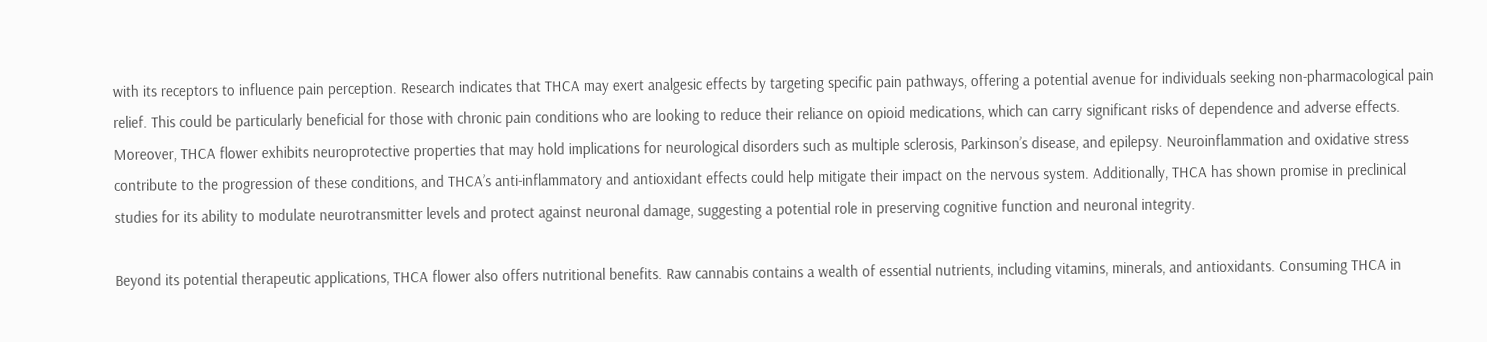with its receptors to influence pain perception. Research indicates that THCA may exert analgesic effects by targeting specific pain pathways, offering a potential avenue for individuals seeking non-pharmacological pain relief. This could be particularly beneficial for those with chronic pain conditions who are looking to reduce their reliance on opioid medications, which can carry significant risks of dependence and adverse effects. Moreover, THCA flower exhibits neuroprotective properties that may hold implications for neurological disorders such as multiple sclerosis, Parkinson’s disease, and epilepsy. Neuroinflammation and oxidative stress contribute to the progression of these conditions, and THCA’s anti-inflammatory and antioxidant effects could help mitigate their impact on the nervous system. Additionally, THCA has shown promise in preclinical studies for its ability to modulate neurotransmitter levels and protect against neuronal damage, suggesting a potential role in preserving cognitive function and neuronal integrity.

Beyond its potential therapeutic applications, THCA flower also offers nutritional benefits. Raw cannabis contains a wealth of essential nutrients, including vitamins, minerals, and antioxidants. Consuming THCA in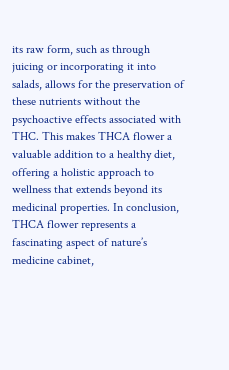its raw form, such as through juicing or incorporating it into salads, allows for the preservation of these nutrients without the psychoactive effects associated with THC. This makes THCA flower a valuable addition to a healthy diet, offering a holistic approach to wellness that extends beyond its medicinal properties. In conclusion, THCA flower represents a fascinating aspect of nature’s medicine cabinet,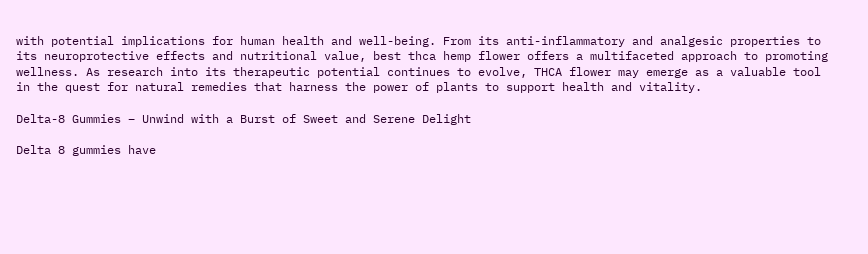with potential implications for human health and well-being. From its anti-inflammatory and analgesic properties to its neuroprotective effects and nutritional value, best thca hemp flower offers a multifaceted approach to promoting wellness. As research into its therapeutic potential continues to evolve, THCA flower may emerge as a valuable tool in the quest for natural remedies that harness the power of plants to support health and vitality.

Delta-8 Gummies – Unwind with a Burst of Sweet and Serene Delight

Delta 8 gummies have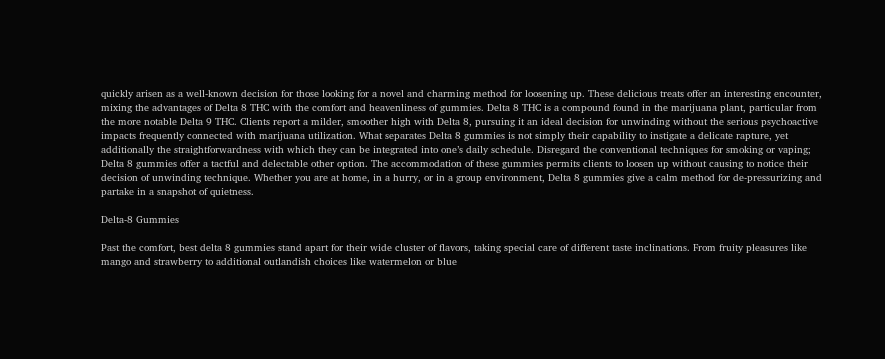quickly arisen as a well-known decision for those looking for a novel and charming method for loosening up. These delicious treats offer an interesting encounter, mixing the advantages of Delta 8 THC with the comfort and heavenliness of gummies. Delta 8 THC is a compound found in the marijuana plant, particular from the more notable Delta 9 THC. Clients report a milder, smoother high with Delta 8, pursuing it an ideal decision for unwinding without the serious psychoactive impacts frequently connected with marijuana utilization. What separates Delta 8 gummies is not simply their capability to instigate a delicate rapture, yet additionally the straightforwardness with which they can be integrated into one’s daily schedule. Disregard the conventional techniques for smoking or vaping; Delta 8 gummies offer a tactful and delectable other option. The accommodation of these gummies permits clients to loosen up without causing to notice their decision of unwinding technique. Whether you are at home, in a hurry, or in a group environment, Delta 8 gummies give a calm method for de-pressurizing and partake in a snapshot of quietness.

Delta-8 Gummies

Past the comfort, best delta 8 gummies stand apart for their wide cluster of flavors, taking special care of different taste inclinations. From fruity pleasures like mango and strawberry to additional outlandish choices like watermelon or blue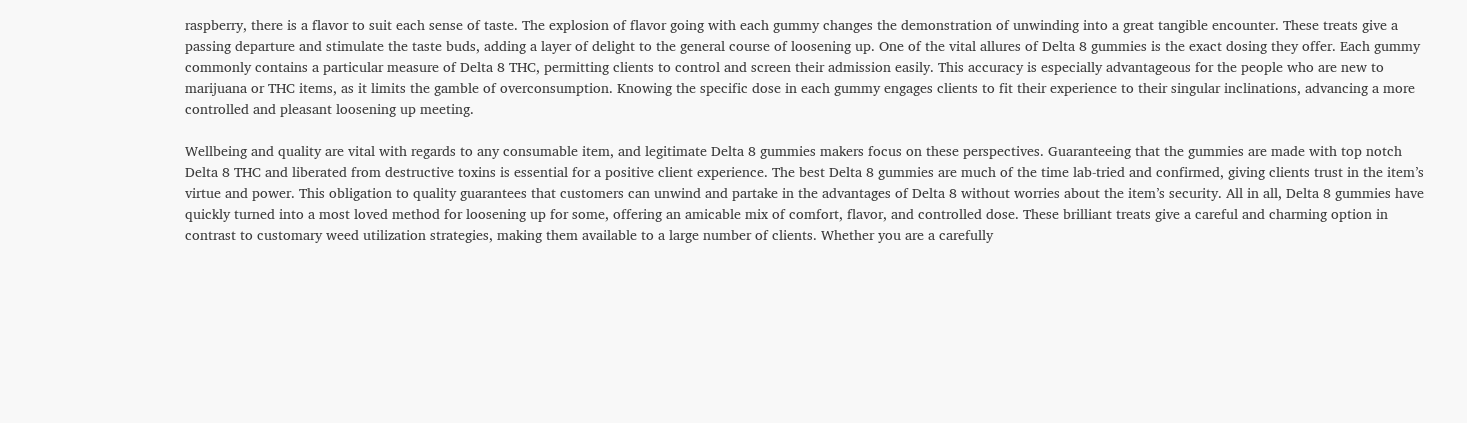raspberry, there is a flavor to suit each sense of taste. The explosion of flavor going with each gummy changes the demonstration of unwinding into a great tangible encounter. These treats give a passing departure and stimulate the taste buds, adding a layer of delight to the general course of loosening up. One of the vital allures of Delta 8 gummies is the exact dosing they offer. Each gummy commonly contains a particular measure of Delta 8 THC, permitting clients to control and screen their admission easily. This accuracy is especially advantageous for the people who are new to marijuana or THC items, as it limits the gamble of overconsumption. Knowing the specific dose in each gummy engages clients to fit their experience to their singular inclinations, advancing a more controlled and pleasant loosening up meeting.

Wellbeing and quality are vital with regards to any consumable item, and legitimate Delta 8 gummies makers focus on these perspectives. Guaranteeing that the gummies are made with top notch Delta 8 THC and liberated from destructive toxins is essential for a positive client experience. The best Delta 8 gummies are much of the time lab-tried and confirmed, giving clients trust in the item’s virtue and power. This obligation to quality guarantees that customers can unwind and partake in the advantages of Delta 8 without worries about the item’s security. All in all, Delta 8 gummies have quickly turned into a most loved method for loosening up for some, offering an amicable mix of comfort, flavor, and controlled dose. These brilliant treats give a careful and charming option in contrast to customary weed utilization strategies, making them available to a large number of clients. Whether you are a carefully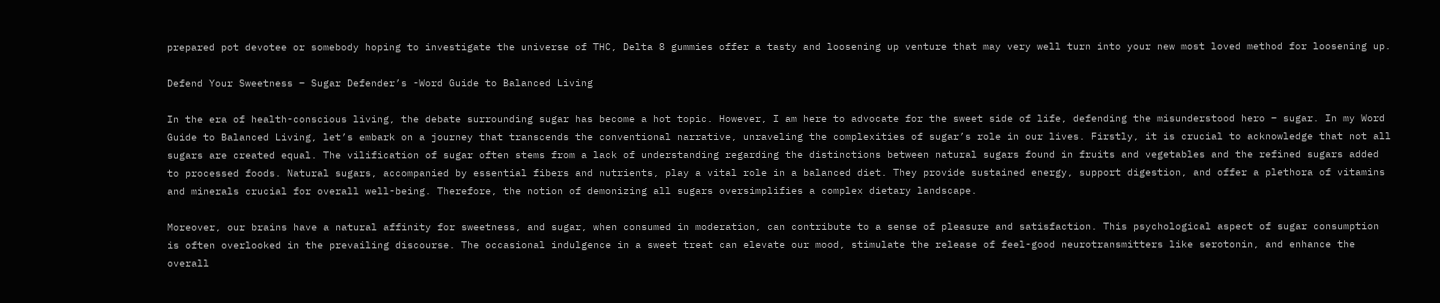prepared pot devotee or somebody hoping to investigate the universe of THC, Delta 8 gummies offer a tasty and loosening up venture that may very well turn into your new most loved method for loosening up.

Defend Your Sweetness – Sugar Defender’s -Word Guide to Balanced Living

In the era of health-conscious living, the debate surrounding sugar has become a hot topic. However, I am here to advocate for the sweet side of life, defending the misunderstood hero – sugar. In my Word Guide to Balanced Living, let’s embark on a journey that transcends the conventional narrative, unraveling the complexities of sugar’s role in our lives. Firstly, it is crucial to acknowledge that not all sugars are created equal. The vilification of sugar often stems from a lack of understanding regarding the distinctions between natural sugars found in fruits and vegetables and the refined sugars added to processed foods. Natural sugars, accompanied by essential fibers and nutrients, play a vital role in a balanced diet. They provide sustained energy, support digestion, and offer a plethora of vitamins and minerals crucial for overall well-being. Therefore, the notion of demonizing all sugars oversimplifies a complex dietary landscape.

Moreover, our brains have a natural affinity for sweetness, and sugar, when consumed in moderation, can contribute to a sense of pleasure and satisfaction. This psychological aspect of sugar consumption is often overlooked in the prevailing discourse. The occasional indulgence in a sweet treat can elevate our mood, stimulate the release of feel-good neurotransmitters like serotonin, and enhance the overall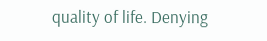quality of life. Denying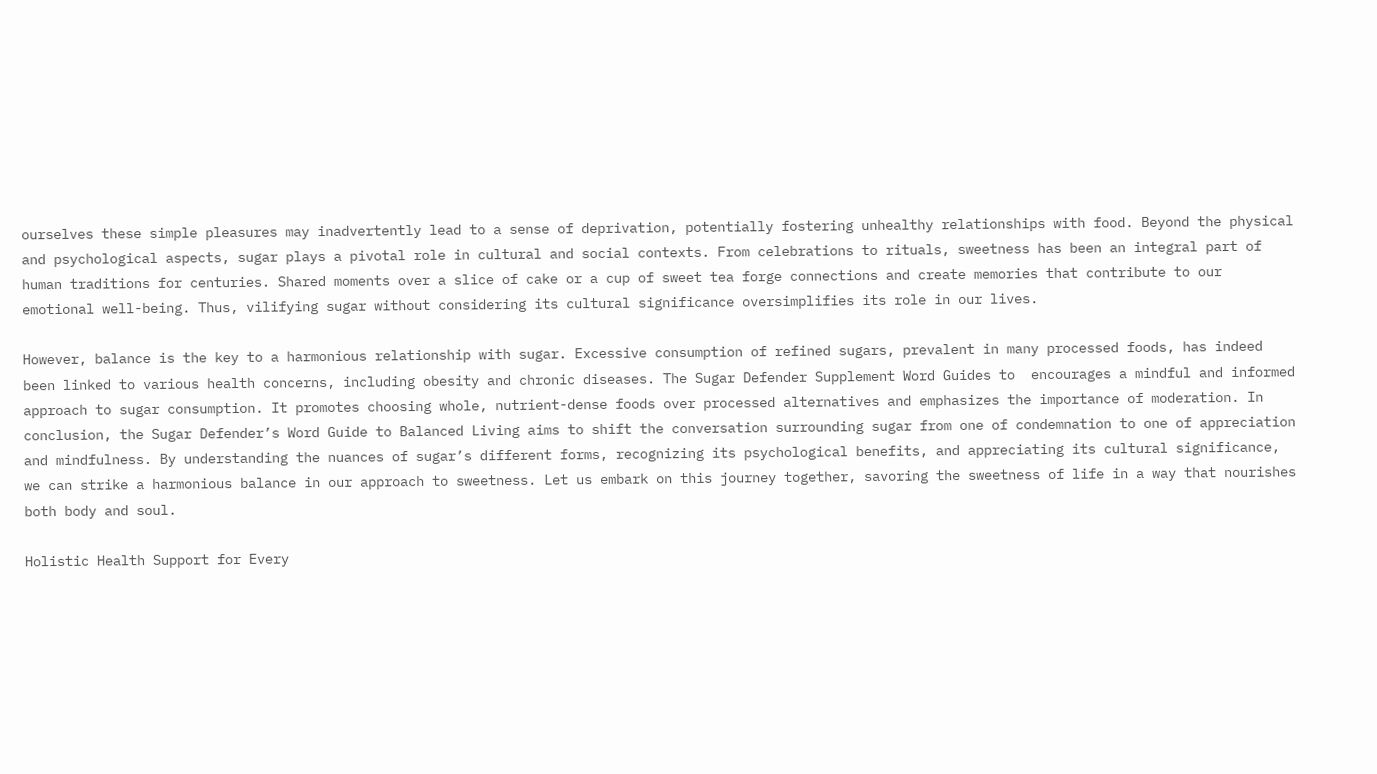ourselves these simple pleasures may inadvertently lead to a sense of deprivation, potentially fostering unhealthy relationships with food. Beyond the physical and psychological aspects, sugar plays a pivotal role in cultural and social contexts. From celebrations to rituals, sweetness has been an integral part of human traditions for centuries. Shared moments over a slice of cake or a cup of sweet tea forge connections and create memories that contribute to our emotional well-being. Thus, vilifying sugar without considering its cultural significance oversimplifies its role in our lives.

However, balance is the key to a harmonious relationship with sugar. Excessive consumption of refined sugars, prevalent in many processed foods, has indeed been linked to various health concerns, including obesity and chronic diseases. The Sugar Defender Supplement Word Guides to  encourages a mindful and informed approach to sugar consumption. It promotes choosing whole, nutrient-dense foods over processed alternatives and emphasizes the importance of moderation. In conclusion, the Sugar Defender’s Word Guide to Balanced Living aims to shift the conversation surrounding sugar from one of condemnation to one of appreciation and mindfulness. By understanding the nuances of sugar’s different forms, recognizing its psychological benefits, and appreciating its cultural significance, we can strike a harmonious balance in our approach to sweetness. Let us embark on this journey together, savoring the sweetness of life in a way that nourishes both body and soul.

Holistic Health Support for Every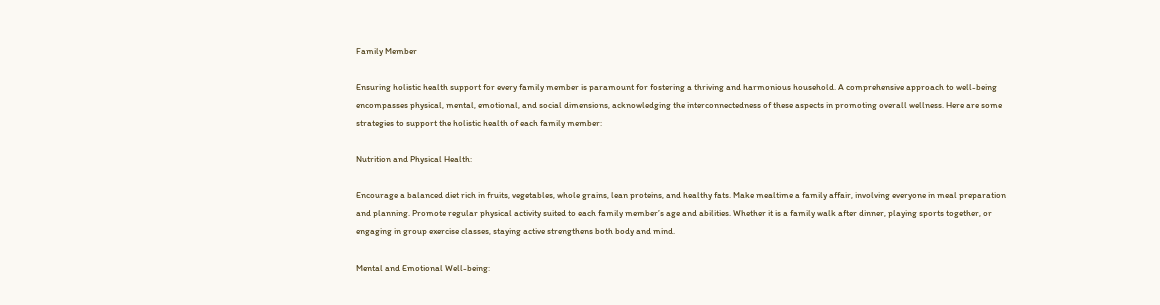Family Member

Ensuring holistic health support for every family member is paramount for fostering a thriving and harmonious household. A comprehensive approach to well-being encompasses physical, mental, emotional, and social dimensions, acknowledging the interconnectedness of these aspects in promoting overall wellness. Here are some strategies to support the holistic health of each family member:

Nutrition and Physical Health:

Encourage a balanced diet rich in fruits, vegetables, whole grains, lean proteins, and healthy fats. Make mealtime a family affair, involving everyone in meal preparation and planning. Promote regular physical activity suited to each family member’s age and abilities. Whether it is a family walk after dinner, playing sports together, or engaging in group exercise classes, staying active strengthens both body and mind.

Mental and Emotional Well-being: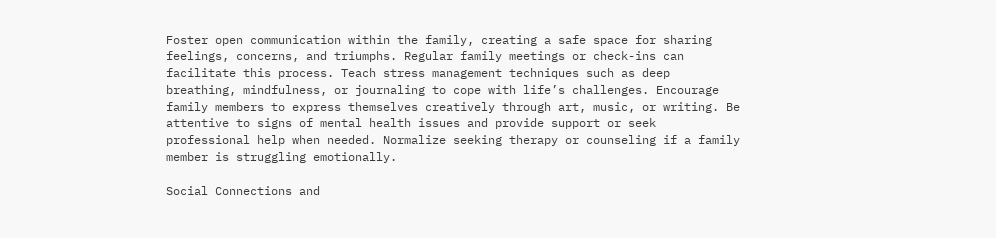Foster open communication within the family, creating a safe space for sharing feelings, concerns, and triumphs. Regular family meetings or check-ins can facilitate this process. Teach stress management techniques such as deep breathing, mindfulness, or journaling to cope with life’s challenges. Encourage family members to express themselves creatively through art, music, or writing. Be attentive to signs of mental health issues and provide support or seek professional help when needed. Normalize seeking therapy or counseling if a family member is struggling emotionally.

Social Connections and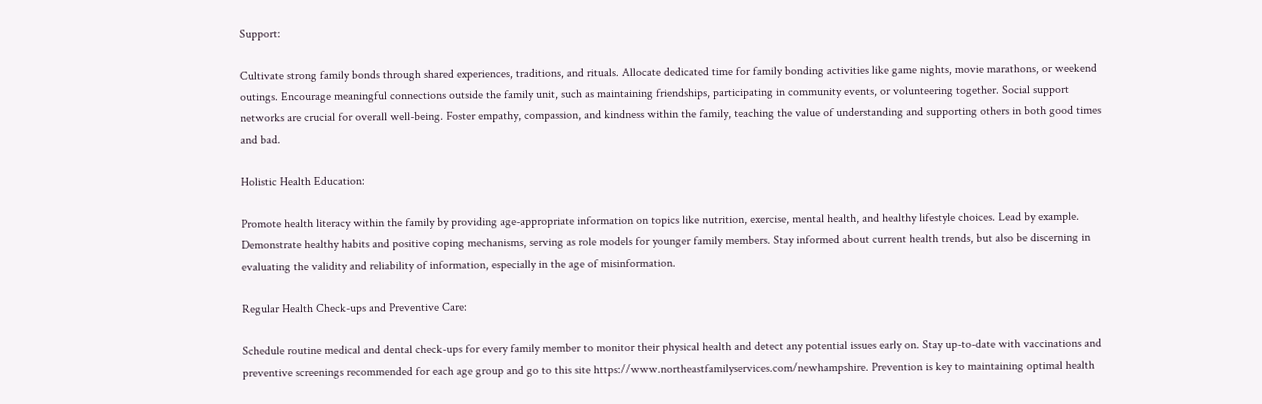Support:

Cultivate strong family bonds through shared experiences, traditions, and rituals. Allocate dedicated time for family bonding activities like game nights, movie marathons, or weekend outings. Encourage meaningful connections outside the family unit, such as maintaining friendships, participating in community events, or volunteering together. Social support networks are crucial for overall well-being. Foster empathy, compassion, and kindness within the family, teaching the value of understanding and supporting others in both good times and bad.

Holistic Health Education:

Promote health literacy within the family by providing age-appropriate information on topics like nutrition, exercise, mental health, and healthy lifestyle choices. Lead by example. Demonstrate healthy habits and positive coping mechanisms, serving as role models for younger family members. Stay informed about current health trends, but also be discerning in evaluating the validity and reliability of information, especially in the age of misinformation.

Regular Health Check-ups and Preventive Care:

Schedule routine medical and dental check-ups for every family member to monitor their physical health and detect any potential issues early on. Stay up-to-date with vaccinations and preventive screenings recommended for each age group and go to this site https://www.northeastfamilyservices.com/newhampshire. Prevention is key to maintaining optimal health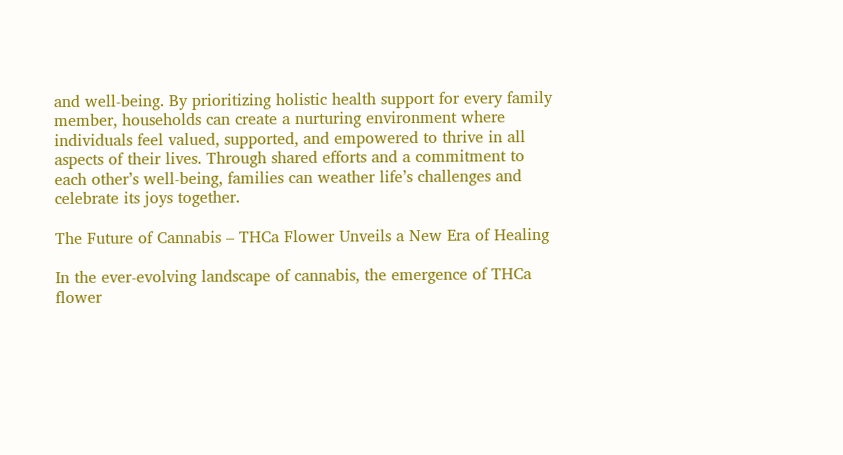and well-being. By prioritizing holistic health support for every family member, households can create a nurturing environment where individuals feel valued, supported, and empowered to thrive in all aspects of their lives. Through shared efforts and a commitment to each other’s well-being, families can weather life’s challenges and celebrate its joys together.

The Future of Cannabis – THCa Flower Unveils a New Era of Healing

In the ever-evolving landscape of cannabis, the emergence of THCa flower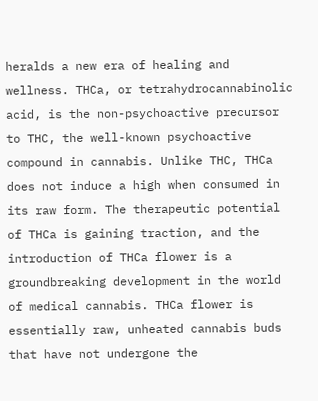heralds a new era of healing and wellness. THCa, or tetrahydrocannabinolic acid, is the non-psychoactive precursor to THC, the well-known psychoactive compound in cannabis. Unlike THC, THCa does not induce a high when consumed in its raw form. The therapeutic potential of THCa is gaining traction, and the introduction of THCa flower is a groundbreaking development in the world of medical cannabis. THCa flower is essentially raw, unheated cannabis buds that have not undergone the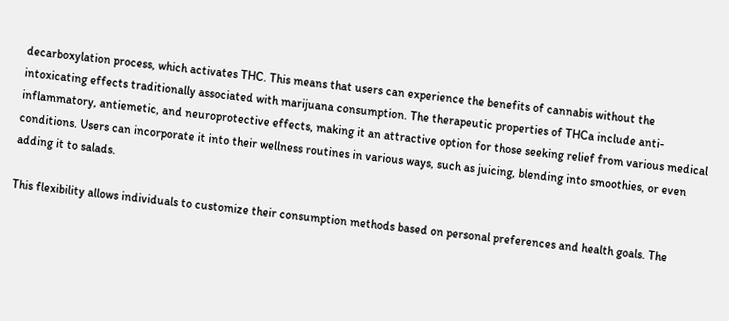decarboxylation process, which activates THC. This means that users can experience the benefits of cannabis without the intoxicating effects traditionally associated with marijuana consumption. The therapeutic properties of THCa include anti-inflammatory, antiemetic, and neuroprotective effects, making it an attractive option for those seeking relief from various medical conditions. Users can incorporate it into their wellness routines in various ways, such as juicing, blending into smoothies, or even adding it to salads.

This flexibility allows individuals to customize their consumption methods based on personal preferences and health goals. The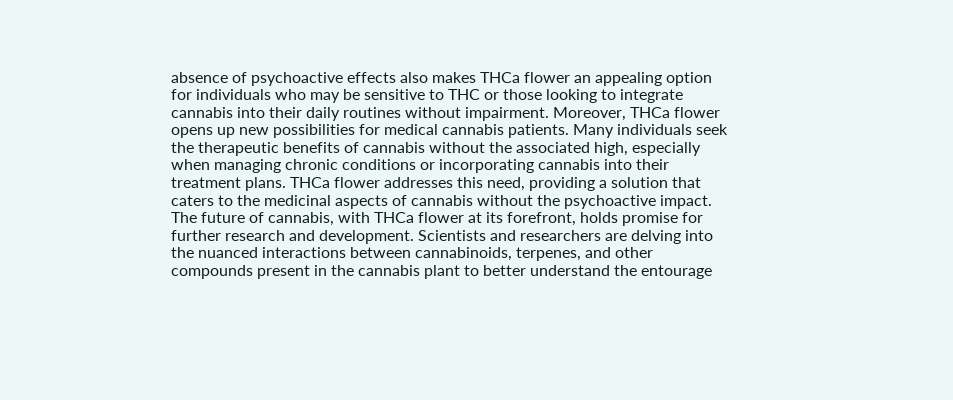absence of psychoactive effects also makes THCa flower an appealing option for individuals who may be sensitive to THC or those looking to integrate cannabis into their daily routines without impairment. Moreover, THCa flower opens up new possibilities for medical cannabis patients. Many individuals seek the therapeutic benefits of cannabis without the associated high, especially when managing chronic conditions or incorporating cannabis into their treatment plans. THCa flower addresses this need, providing a solution that caters to the medicinal aspects of cannabis without the psychoactive impact. The future of cannabis, with THCa flower at its forefront, holds promise for further research and development. Scientists and researchers are delving into the nuanced interactions between cannabinoids, terpenes, and other compounds present in the cannabis plant to better understand the entourage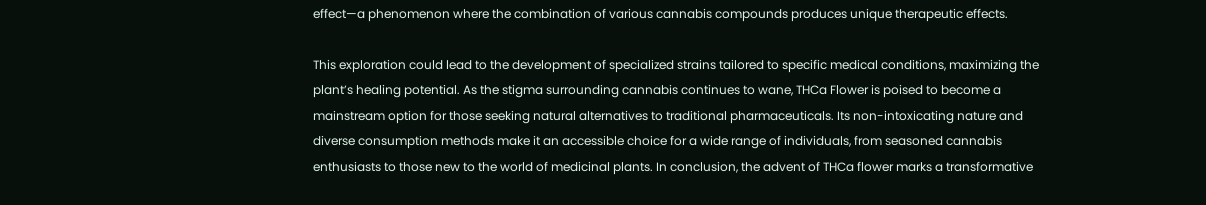effect—a phenomenon where the combination of various cannabis compounds produces unique therapeutic effects.

This exploration could lead to the development of specialized strains tailored to specific medical conditions, maximizing the plant’s healing potential. As the stigma surrounding cannabis continues to wane, THCa Flower is poised to become a mainstream option for those seeking natural alternatives to traditional pharmaceuticals. Its non-intoxicating nature and diverse consumption methods make it an accessible choice for a wide range of individuals, from seasoned cannabis enthusiasts to those new to the world of medicinal plants. In conclusion, the advent of THCa flower marks a transformative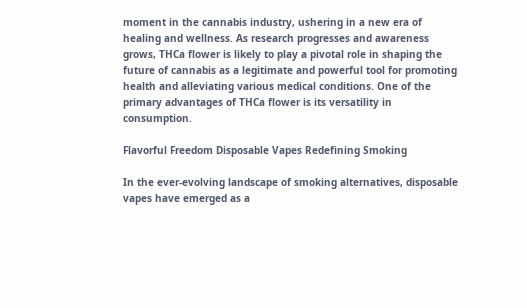moment in the cannabis industry, ushering in a new era of healing and wellness. As research progresses and awareness grows, THCa flower is likely to play a pivotal role in shaping the future of cannabis as a legitimate and powerful tool for promoting health and alleviating various medical conditions. One of the primary advantages of THCa flower is its versatility in consumption.

Flavorful Freedom Disposable Vapes Redefining Smoking

In the ever-evolving landscape of smoking alternatives, disposable vapes have emerged as a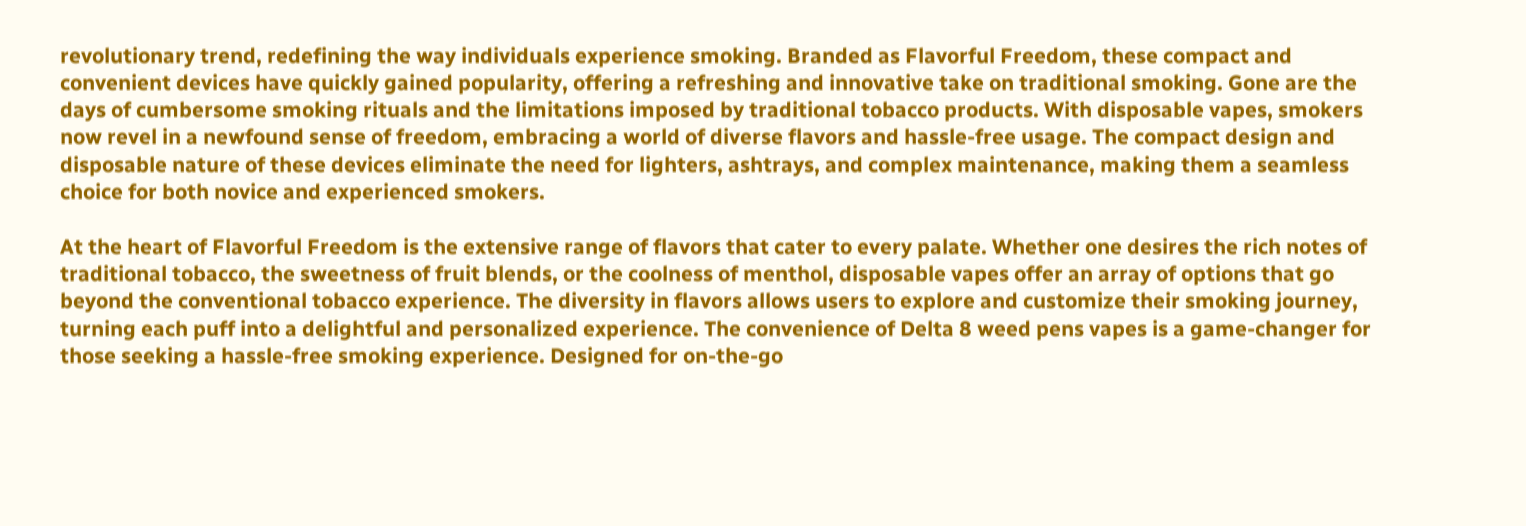revolutionary trend, redefining the way individuals experience smoking. Branded as Flavorful Freedom, these compact and convenient devices have quickly gained popularity, offering a refreshing and innovative take on traditional smoking. Gone are the days of cumbersome smoking rituals and the limitations imposed by traditional tobacco products. With disposable vapes, smokers now revel in a newfound sense of freedom, embracing a world of diverse flavors and hassle-free usage. The compact design and disposable nature of these devices eliminate the need for lighters, ashtrays, and complex maintenance, making them a seamless choice for both novice and experienced smokers.

At the heart of Flavorful Freedom is the extensive range of flavors that cater to every palate. Whether one desires the rich notes of traditional tobacco, the sweetness of fruit blends, or the coolness of menthol, disposable vapes offer an array of options that go beyond the conventional tobacco experience. The diversity in flavors allows users to explore and customize their smoking journey, turning each puff into a delightful and personalized experience. The convenience of Delta 8 weed pens vapes is a game-changer for those seeking a hassle-free smoking experience. Designed for on-the-go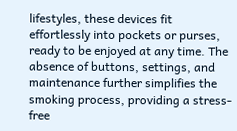lifestyles, these devices fit effortlessly into pockets or purses, ready to be enjoyed at any time. The absence of buttons, settings, and maintenance further simplifies the smoking process, providing a stress-free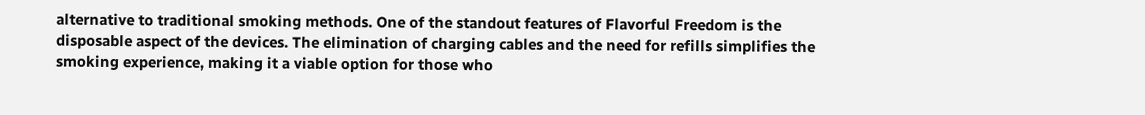alternative to traditional smoking methods. One of the standout features of Flavorful Freedom is the disposable aspect of the devices. The elimination of charging cables and the need for refills simplifies the smoking experience, making it a viable option for those who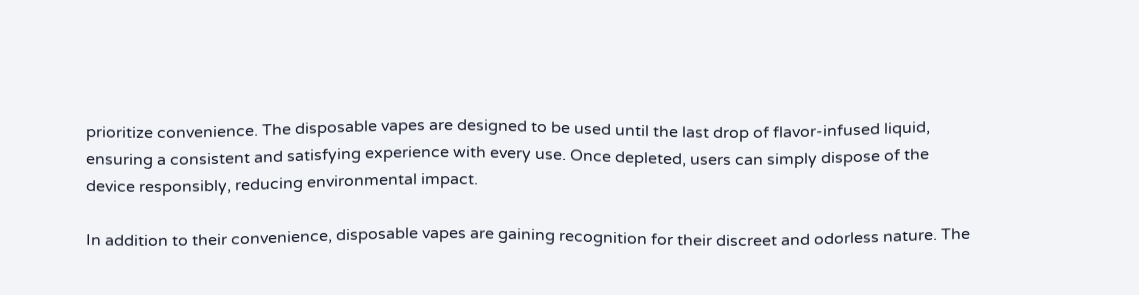prioritize convenience. The disposable vapes are designed to be used until the last drop of flavor-infused liquid, ensuring a consistent and satisfying experience with every use. Once depleted, users can simply dispose of the device responsibly, reducing environmental impact.

In addition to their convenience, disposable vapes are gaining recognition for their discreet and odorless nature. The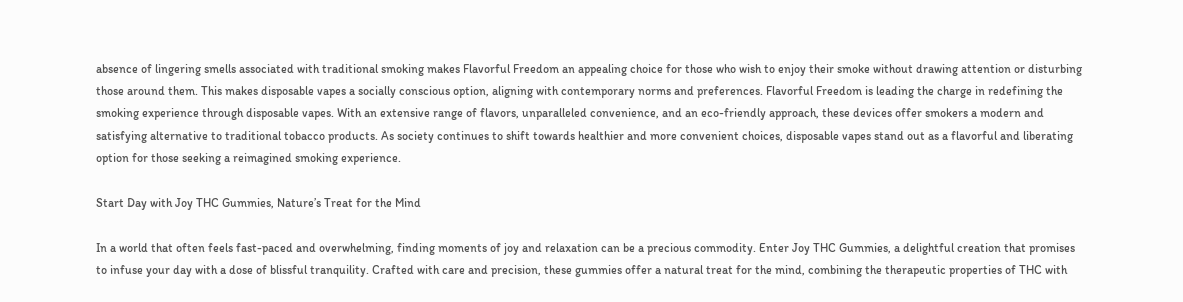absence of lingering smells associated with traditional smoking makes Flavorful Freedom an appealing choice for those who wish to enjoy their smoke without drawing attention or disturbing those around them. This makes disposable vapes a socially conscious option, aligning with contemporary norms and preferences. Flavorful Freedom is leading the charge in redefining the smoking experience through disposable vapes. With an extensive range of flavors, unparalleled convenience, and an eco-friendly approach, these devices offer smokers a modern and satisfying alternative to traditional tobacco products. As society continues to shift towards healthier and more convenient choices, disposable vapes stand out as a flavorful and liberating option for those seeking a reimagined smoking experience.

Start Day with Joy THC Gummies, Nature’s Treat for the Mind

In a world that often feels fast-paced and overwhelming, finding moments of joy and relaxation can be a precious commodity. Enter Joy THC Gummies, a delightful creation that promises to infuse your day with a dose of blissful tranquility. Crafted with care and precision, these gummies offer a natural treat for the mind, combining the therapeutic properties of THC with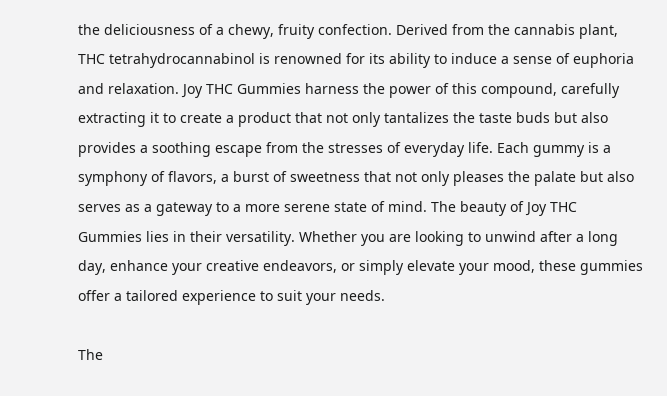the deliciousness of a chewy, fruity confection. Derived from the cannabis plant, THC tetrahydrocannabinol is renowned for its ability to induce a sense of euphoria and relaxation. Joy THC Gummies harness the power of this compound, carefully extracting it to create a product that not only tantalizes the taste buds but also provides a soothing escape from the stresses of everyday life. Each gummy is a symphony of flavors, a burst of sweetness that not only pleases the palate but also serves as a gateway to a more serene state of mind. The beauty of Joy THC Gummies lies in their versatility. Whether you are looking to unwind after a long day, enhance your creative endeavors, or simply elevate your mood, these gummies offer a tailored experience to suit your needs.

The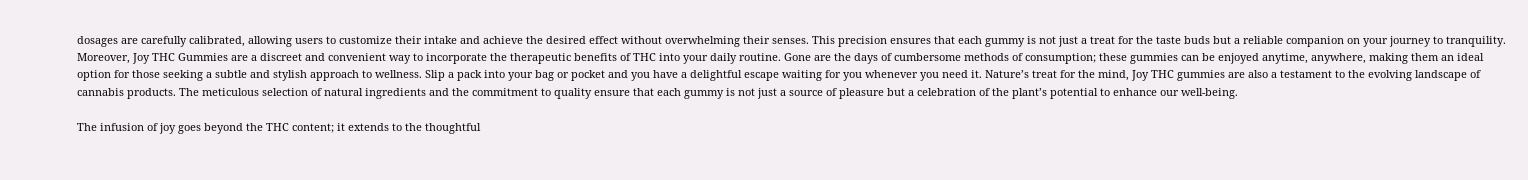dosages are carefully calibrated, allowing users to customize their intake and achieve the desired effect without overwhelming their senses. This precision ensures that each gummy is not just a treat for the taste buds but a reliable companion on your journey to tranquility. Moreover, Joy THC Gummies are a discreet and convenient way to incorporate the therapeutic benefits of THC into your daily routine. Gone are the days of cumbersome methods of consumption; these gummies can be enjoyed anytime, anywhere, making them an ideal option for those seeking a subtle and stylish approach to wellness. Slip a pack into your bag or pocket and you have a delightful escape waiting for you whenever you need it. Nature’s treat for the mind, Joy THC gummies are also a testament to the evolving landscape of cannabis products. The meticulous selection of natural ingredients and the commitment to quality ensure that each gummy is not just a source of pleasure but a celebration of the plant’s potential to enhance our well-being.

The infusion of joy goes beyond the THC content; it extends to the thoughtful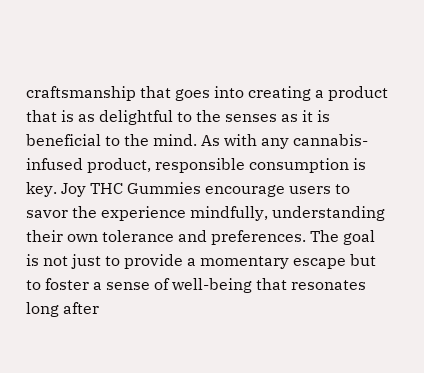craftsmanship that goes into creating a product that is as delightful to the senses as it is beneficial to the mind. As with any cannabis-infused product, responsible consumption is key. Joy THC Gummies encourage users to savor the experience mindfully, understanding their own tolerance and preferences. The goal is not just to provide a momentary escape but to foster a sense of well-being that resonates long after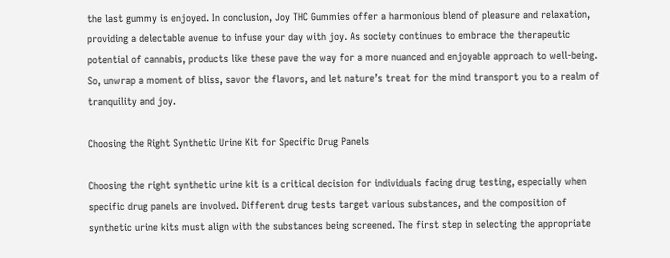the last gummy is enjoyed. In conclusion, Joy THC Gummies offer a harmonious blend of pleasure and relaxation, providing a delectable avenue to infuse your day with joy. As society continues to embrace the therapeutic potential of cannabis, products like these pave the way for a more nuanced and enjoyable approach to well-being. So, unwrap a moment of bliss, savor the flavors, and let nature’s treat for the mind transport you to a realm of tranquility and joy.

Choosing the Right Synthetic Urine Kit for Specific Drug Panels

Choosing the right synthetic urine kit is a critical decision for individuals facing drug testing, especially when specific drug panels are involved. Different drug tests target various substances, and the composition of synthetic urine kits must align with the substances being screened. The first step in selecting the appropriate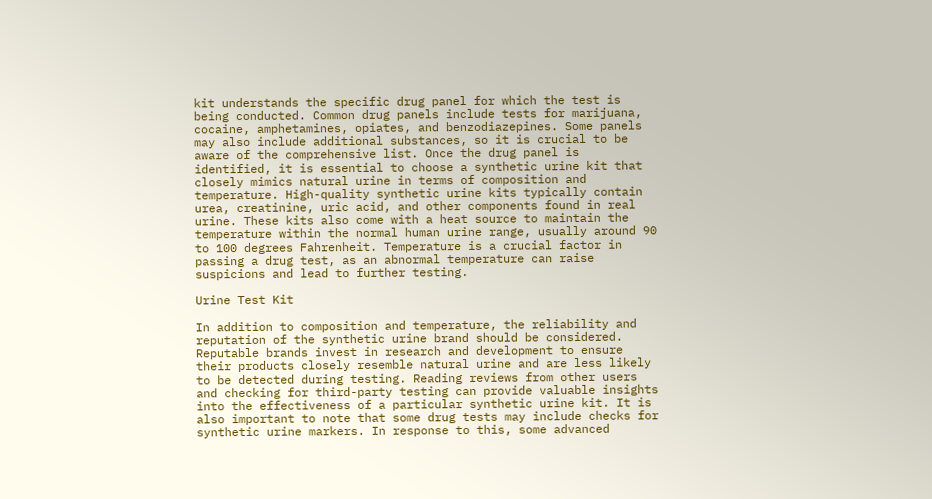kit understands the specific drug panel for which the test is being conducted. Common drug panels include tests for marijuana, cocaine, amphetamines, opiates, and benzodiazepines. Some panels may also include additional substances, so it is crucial to be aware of the comprehensive list. Once the drug panel is identified, it is essential to choose a synthetic urine kit that closely mimics natural urine in terms of composition and temperature. High-quality synthetic urine kits typically contain urea, creatinine, uric acid, and other components found in real urine. These kits also come with a heat source to maintain the temperature within the normal human urine range, usually around 90 to 100 degrees Fahrenheit. Temperature is a crucial factor in passing a drug test, as an abnormal temperature can raise suspicions and lead to further testing.

Urine Test Kit

In addition to composition and temperature, the reliability and reputation of the synthetic urine brand should be considered. Reputable brands invest in research and development to ensure their products closely resemble natural urine and are less likely to be detected during testing. Reading reviews from other users and checking for third-party testing can provide valuable insights into the effectiveness of a particular synthetic urine kit. It is also important to note that some drug tests may include checks for synthetic urine markers. In response to this, some advanced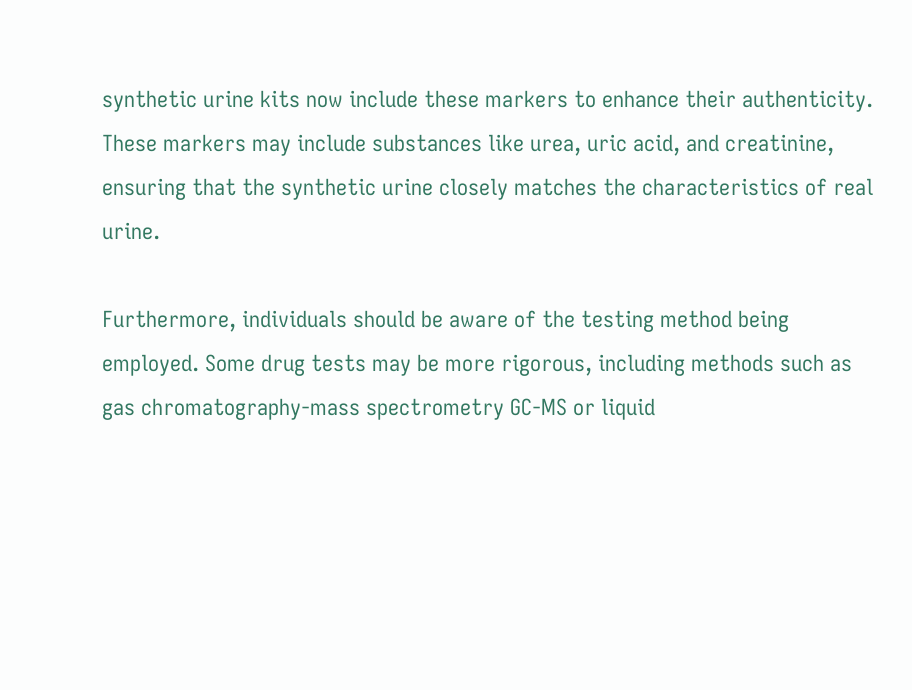synthetic urine kits now include these markers to enhance their authenticity. These markers may include substances like urea, uric acid, and creatinine, ensuring that the synthetic urine closely matches the characteristics of real urine.

Furthermore, individuals should be aware of the testing method being employed. Some drug tests may be more rigorous, including methods such as gas chromatography-mass spectrometry GC-MS or liquid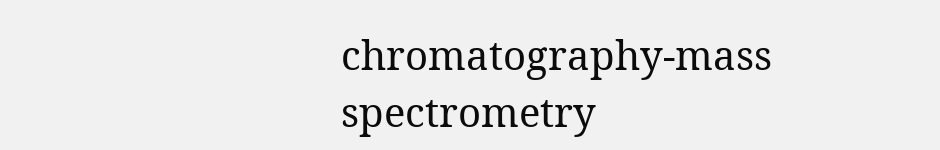chromatography-mass spectrometry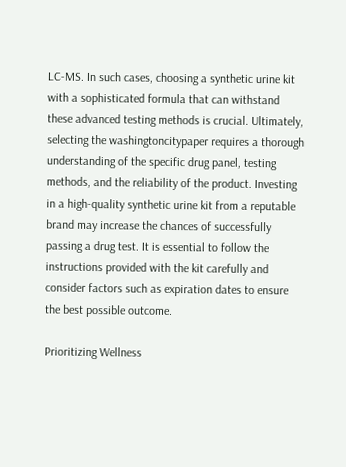LC-MS. In such cases, choosing a synthetic urine kit with a sophisticated formula that can withstand these advanced testing methods is crucial. Ultimately, selecting the washingtoncitypaper requires a thorough understanding of the specific drug panel, testing methods, and the reliability of the product. Investing in a high-quality synthetic urine kit from a reputable brand may increase the chances of successfully passing a drug test. It is essential to follow the instructions provided with the kit carefully and consider factors such as expiration dates to ensure the best possible outcome.

Prioritizing Wellness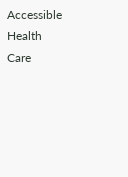Accessible Health Care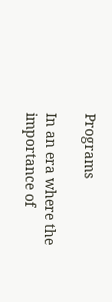Programs

In an era where the importance of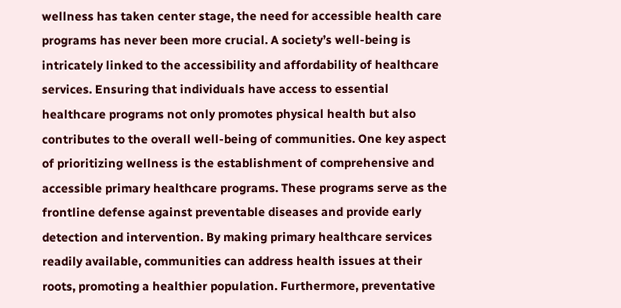wellness has taken center stage, the need for accessible health care programs has never been more crucial. A society’s well-being is intricately linked to the accessibility and affordability of healthcare services. Ensuring that individuals have access to essential healthcare programs not only promotes physical health but also contributes to the overall well-being of communities. One key aspect of prioritizing wellness is the establishment of comprehensive and accessible primary healthcare programs. These programs serve as the frontline defense against preventable diseases and provide early detection and intervention. By making primary healthcare services readily available, communities can address health issues at their roots, promoting a healthier population. Furthermore, preventative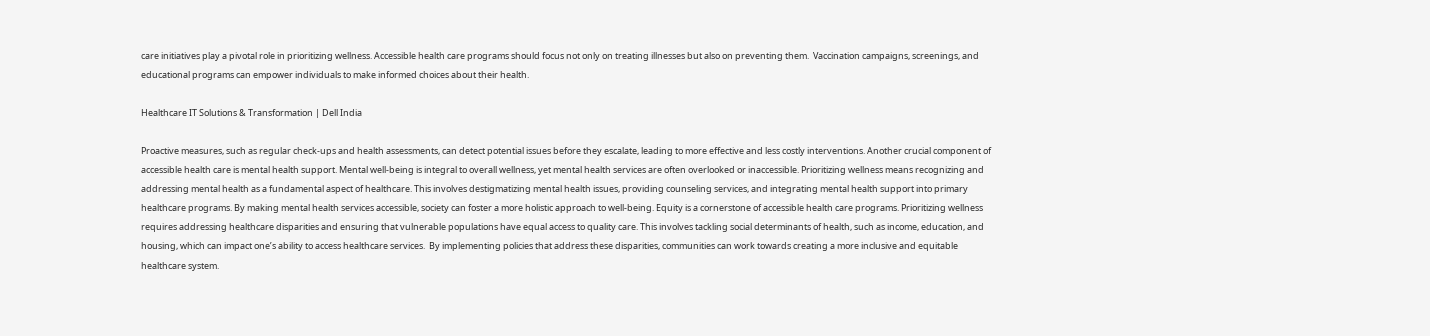care initiatives play a pivotal role in prioritizing wellness. Accessible health care programs should focus not only on treating illnesses but also on preventing them.  Vaccination campaigns, screenings, and educational programs can empower individuals to make informed choices about their health.

Healthcare IT Solutions & Transformation | Dell India

Proactive measures, such as regular check-ups and health assessments, can detect potential issues before they escalate, leading to more effective and less costly interventions. Another crucial component of accessible health care is mental health support. Mental well-being is integral to overall wellness, yet mental health services are often overlooked or inaccessible. Prioritizing wellness means recognizing and addressing mental health as a fundamental aspect of healthcare. This involves destigmatizing mental health issues, providing counseling services, and integrating mental health support into primary healthcare programs. By making mental health services accessible, society can foster a more holistic approach to well-being. Equity is a cornerstone of accessible health care programs. Prioritizing wellness requires addressing healthcare disparities and ensuring that vulnerable populations have equal access to quality care. This involves tackling social determinants of health, such as income, education, and housing, which can impact one’s ability to access healthcare services.  By implementing policies that address these disparities, communities can work towards creating a more inclusive and equitable healthcare system.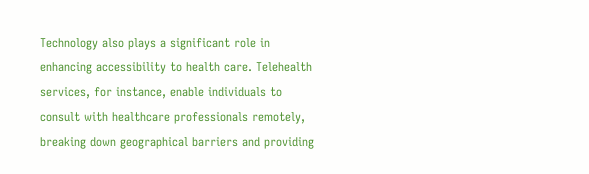Technology also plays a significant role in enhancing accessibility to health care. Telehealth services, for instance, enable individuals to consult with healthcare professionals remotely, breaking down geographical barriers and providing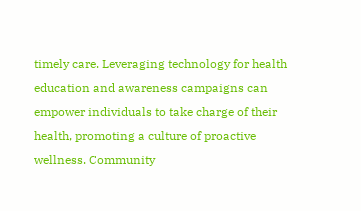timely care. Leveraging technology for health education and awareness campaigns can empower individuals to take charge of their health, promoting a culture of proactive wellness. Community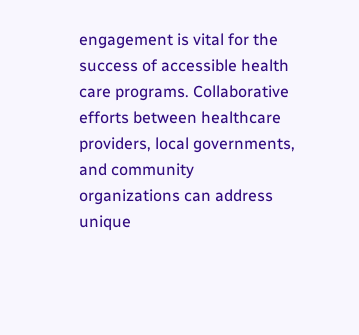engagement is vital for the success of accessible health care programs. Collaborative efforts between healthcare providers, local governments, and community organizations can address unique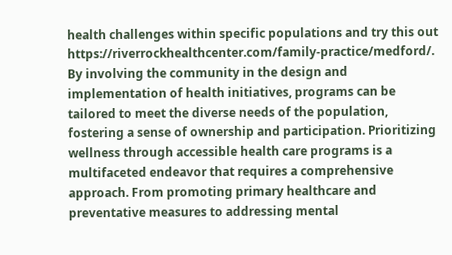health challenges within specific populations and try this out https://riverrockhealthcenter.com/family-practice/medford/. By involving the community in the design and implementation of health initiatives, programs can be tailored to meet the diverse needs of the population, fostering a sense of ownership and participation. Prioritizing wellness through accessible health care programs is a multifaceted endeavor that requires a comprehensive approach. From promoting primary healthcare and preventative measures to addressing mental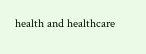health and healthcare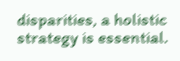disparities, a holistic strategy is essential.